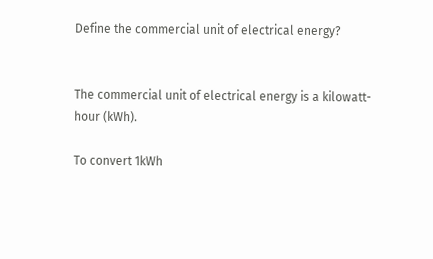Define the commercial unit of electrical energy?


The commercial unit of electrical energy is a kilowatt-hour (kWh).

To convert 1kWh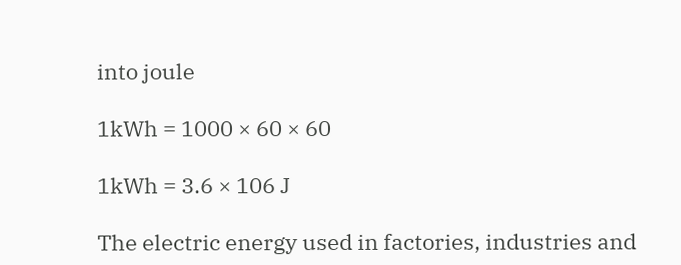into joule

1kWh = 1000 × 60 × 60

1kWh = 3.6 × 106 J

The electric energy used in factories, industries and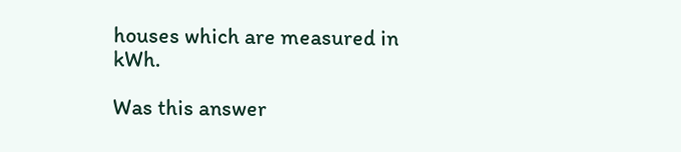houses which are measured in kWh.

Was this answer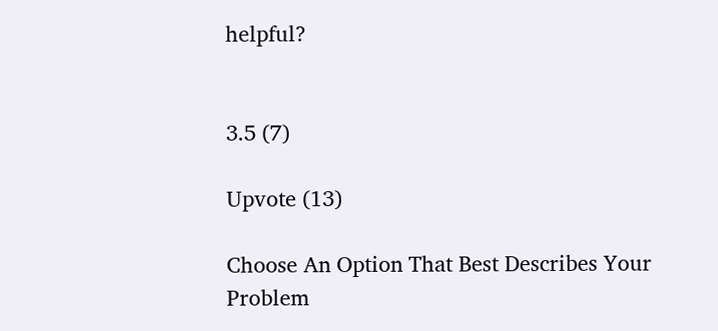helpful?


3.5 (7)

Upvote (13)

Choose An Option That Best Describes Your Problem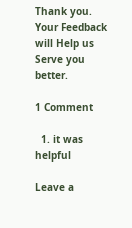Thank you. Your Feedback will Help us Serve you better.

1 Comment

  1. it was helpful

Leave a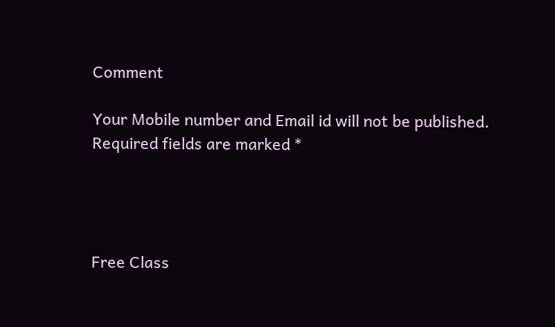Comment

Your Mobile number and Email id will not be published. Required fields are marked *




Free Class